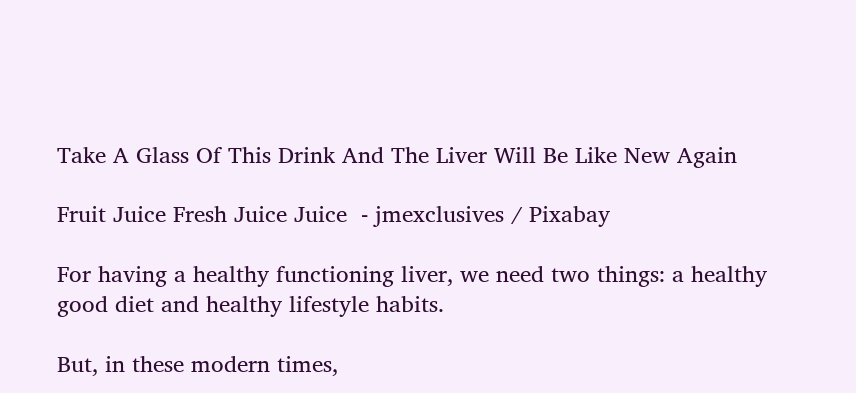Take A Glass Of This Drink And The Liver Will Be Like New Again

Fruit Juice Fresh Juice Juice  - jmexclusives / Pixabay

For having a healthy functioning liver, we need two things: a healthy good diet and healthy lifestyle habits.

But, in these modern times,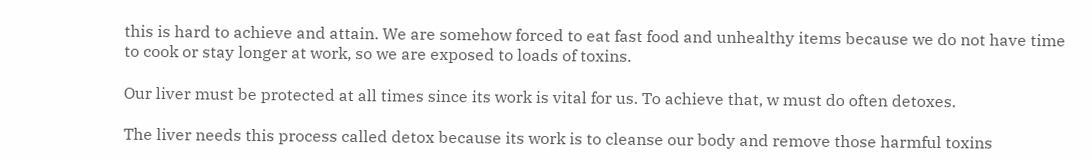this is hard to achieve and attain. We are somehow forced to eat fast food and unhealthy items because we do not have time to cook or stay longer at work, so we are exposed to loads of toxins.

Our liver must be protected at all times since its work is vital for us. To achieve that, w must do often detoxes.

The liver needs this process called detox because its work is to cleanse our body and remove those harmful toxins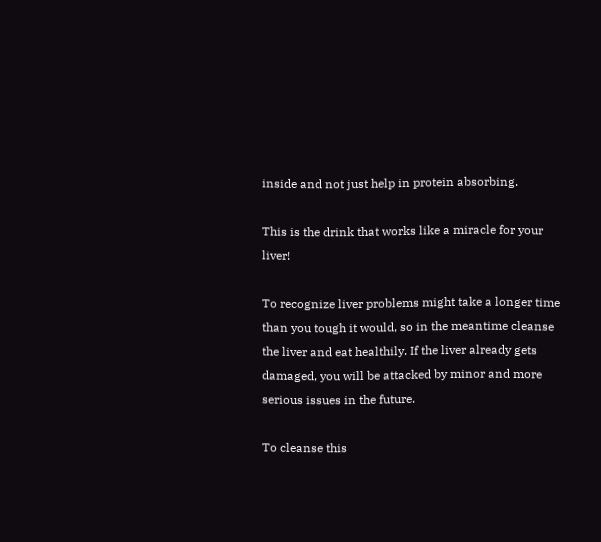inside and not just help in protein absorbing.

This is the drink that works like a miracle for your liver!

To recognize liver problems might take a longer time than you tough it would, so in the meantime cleanse the liver and eat healthily. If the liver already gets damaged, you will be attacked by minor and more serious issues in the future.

To cleanse this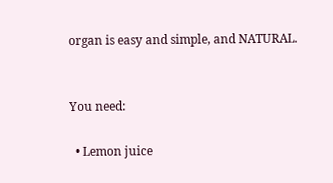organ is easy and simple, and NATURAL.


You need:

  • Lemon juice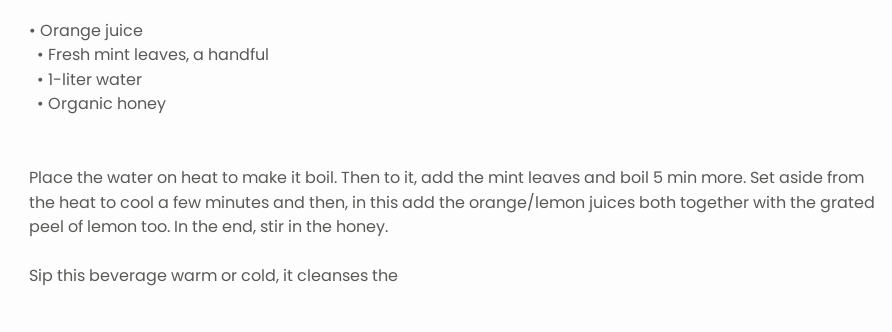• Orange juice
  • Fresh mint leaves, a handful
  • 1-liter water
  • Organic honey


Place the water on heat to make it boil. Then to it, add the mint leaves and boil 5 min more. Set aside from the heat to cool a few minutes and then, in this add the orange/lemon juices both together with the grated peel of lemon too. In the end, stir in the honey.

Sip this beverage warm or cold, it cleanses the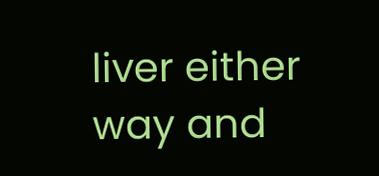liver either way and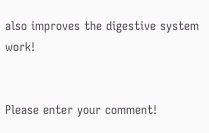also improves the digestive system work!


Please enter your comment!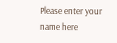Please enter your name here